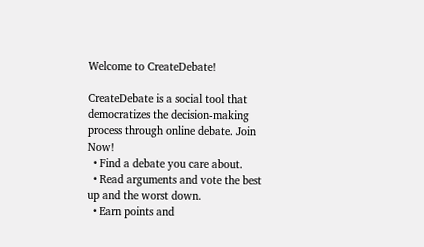Welcome to CreateDebate!

CreateDebate is a social tool that democratizes the decision-making process through online debate. Join Now!
  • Find a debate you care about.
  • Read arguments and vote the best up and the worst down.
  • Earn points and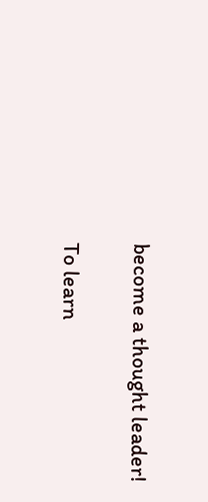become a thought leader!

To learn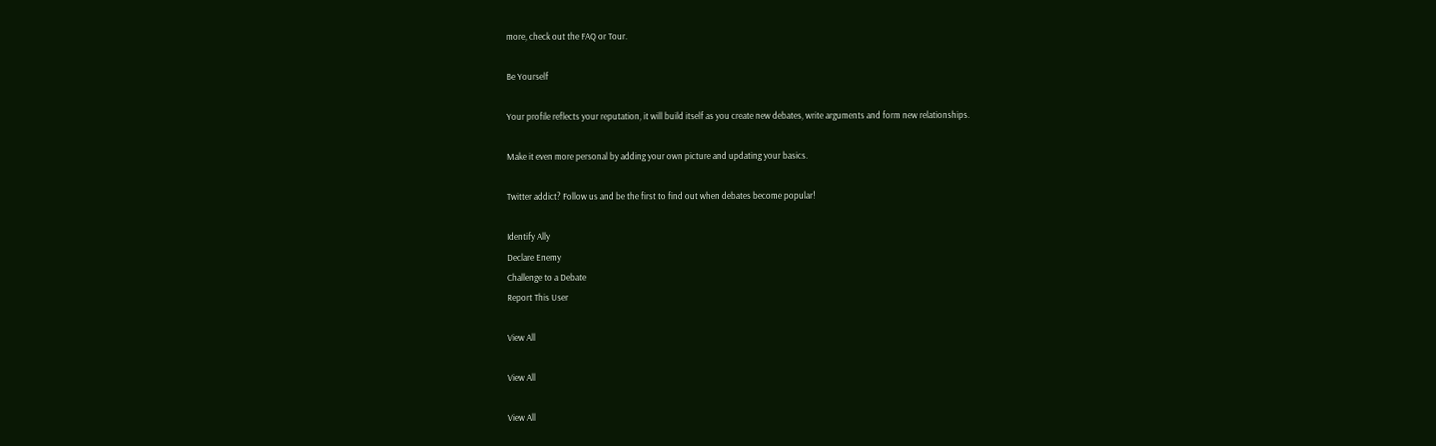more, check out the FAQ or Tour.

Be Yourself

Your profile reflects your reputation, it will build itself as you create new debates, write arguments and form new relationships.

Make it even more personal by adding your own picture and updating your basics.

Twitter addict? Follow us and be the first to find out when debates become popular!

Identify Ally
Declare Enemy
Challenge to a Debate
Report This User

View All

View All

View All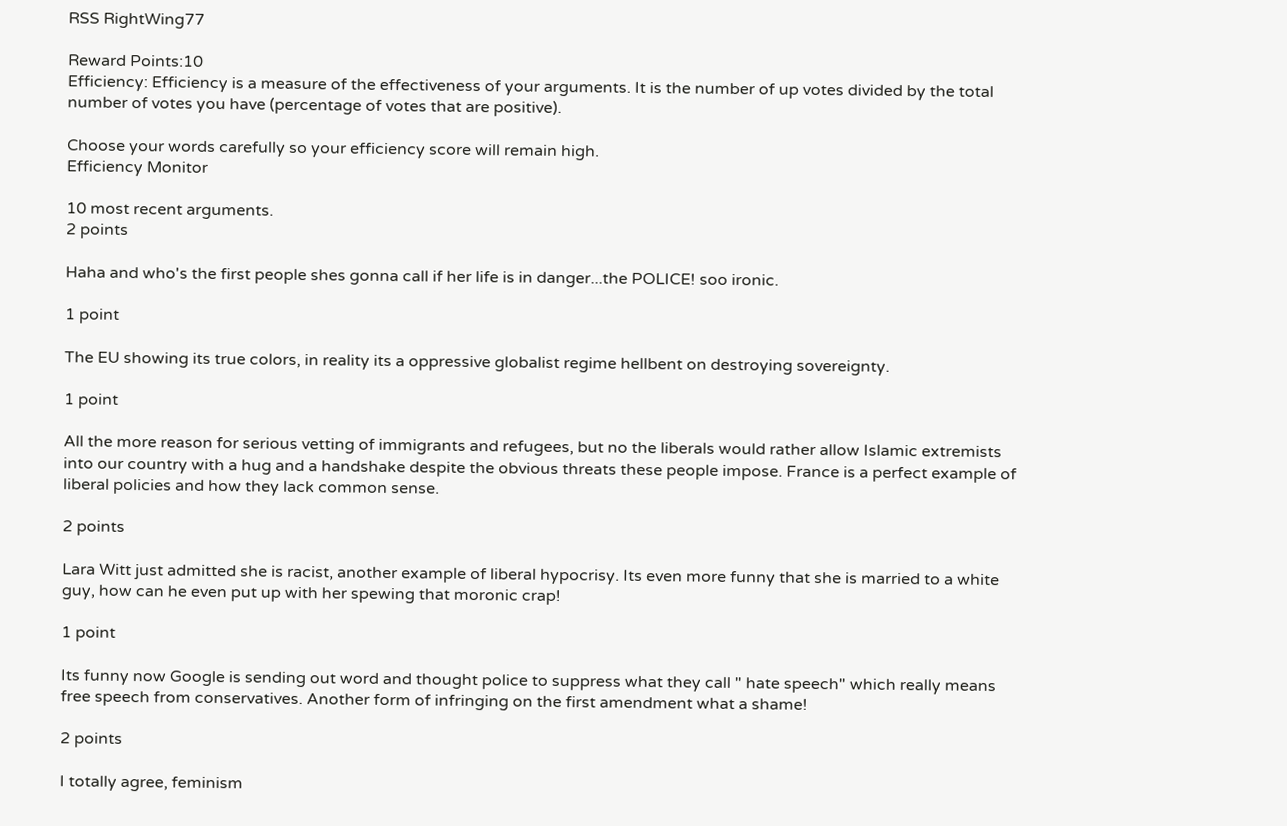RSS RightWing77

Reward Points:10
Efficiency: Efficiency is a measure of the effectiveness of your arguments. It is the number of up votes divided by the total number of votes you have (percentage of votes that are positive).

Choose your words carefully so your efficiency score will remain high.
Efficiency Monitor

10 most recent arguments.
2 points

Haha and who's the first people shes gonna call if her life is in danger...the POLICE! soo ironic.

1 point

The EU showing its true colors, in reality its a oppressive globalist regime hellbent on destroying sovereignty.

1 point

All the more reason for serious vetting of immigrants and refugees, but no the liberals would rather allow Islamic extremists into our country with a hug and a handshake despite the obvious threats these people impose. France is a perfect example of liberal policies and how they lack common sense.

2 points

Lara Witt just admitted she is racist, another example of liberal hypocrisy. Its even more funny that she is married to a white guy, how can he even put up with her spewing that moronic crap!

1 point

Its funny now Google is sending out word and thought police to suppress what they call " hate speech" which really means free speech from conservatives. Another form of infringing on the first amendment what a shame!

2 points

I totally agree, feminism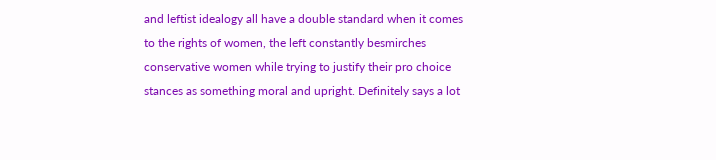and leftist idealogy all have a double standard when it comes to the rights of women, the left constantly besmirches conservative women while trying to justify their pro choice stances as something moral and upright. Definitely says a lot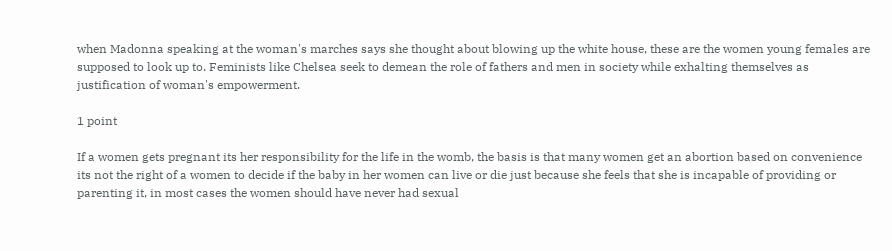when Madonna speaking at the woman's marches says she thought about blowing up the white house, these are the women young females are supposed to look up to. Feminists like Chelsea seek to demean the role of fathers and men in society while exhalting themselves as justification of woman's empowerment.

1 point

If a women gets pregnant its her responsibility for the life in the womb, the basis is that many women get an abortion based on convenience its not the right of a women to decide if the baby in her women can live or die just because she feels that she is incapable of providing or parenting it, in most cases the women should have never had sexual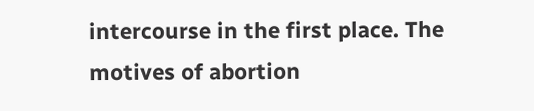intercourse in the first place. The motives of abortion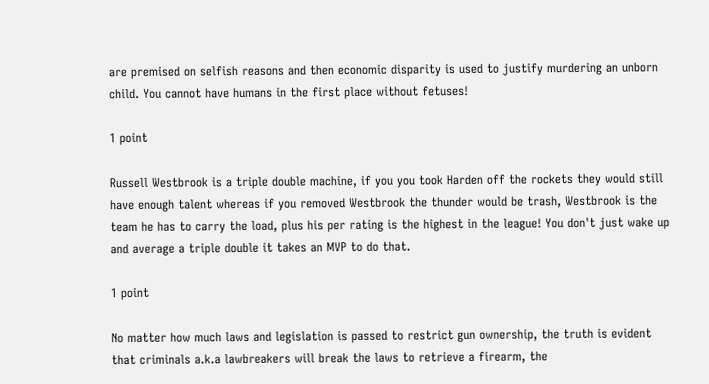are premised on selfish reasons and then economic disparity is used to justify murdering an unborn child. You cannot have humans in the first place without fetuses!

1 point

Russell Westbrook is a triple double machine, if you you took Harden off the rockets they would still have enough talent whereas if you removed Westbrook the thunder would be trash, Westbrook is the team he has to carry the load, plus his per rating is the highest in the league! You don't just wake up and average a triple double it takes an MVP to do that.

1 point

No matter how much laws and legislation is passed to restrict gun ownership, the truth is evident that criminals a.k.a lawbreakers will break the laws to retrieve a firearm, the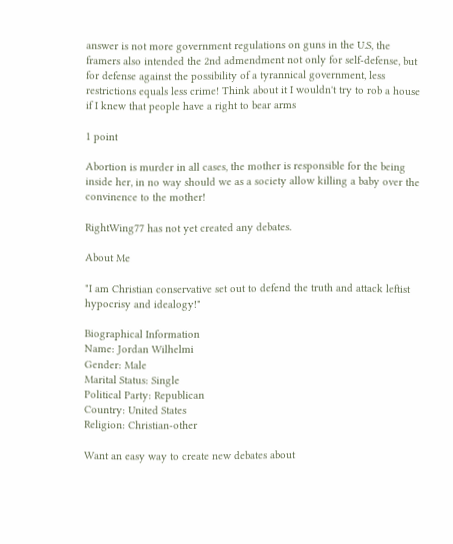answer is not more government regulations on guns in the U.S, the framers also intended the 2nd admendment not only for self-defense, but for defense against the possibility of a tyrannical government, less restrictions equals less crime! Think about it I wouldn't try to rob a house if I knew that people have a right to bear arms

1 point

Abortion is murder in all cases, the mother is responsible for the being inside her, in no way should we as a society allow killing a baby over the convinence to the mother!

RightWing77 has not yet created any debates.

About Me

"I am Christian conservative set out to defend the truth and attack leftist hypocrisy and idealogy!"

Biographical Information
Name: Jordan Wilhelmi
Gender: Male
Marital Status: Single
Political Party: Republican
Country: United States
Religion: Christian-other

Want an easy way to create new debates about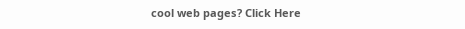cool web pages? Click Here